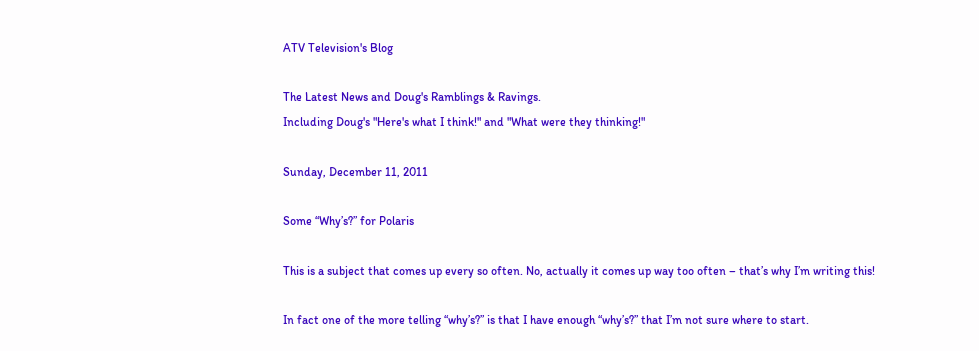ATV Television's Blog

The Latest News and Doug's Ramblings & Ravings.
Including Doug's "Here's what I think!" and "What were they thinking!"

Sunday, December 11, 2011

Some “Why’s?” for Polaris

This is a subject that comes up every so often. No, actually it comes up way too often – that’s why I’m writing this!

In fact one of the more telling “why’s?” is that I have enough “why’s?” that I’m not sure where to start.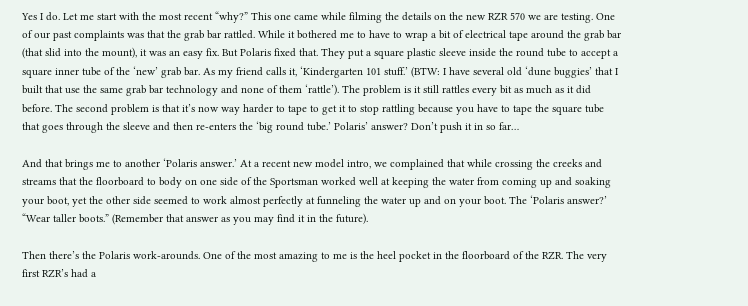Yes I do. Let me start with the most recent “why?” This one came while filming the details on the new RZR 570 we are testing. One of our past complaints was that the grab bar rattled. While it bothered me to have to wrap a bit of electrical tape around the grab bar (that slid into the mount), it was an easy fix. But Polaris fixed that. They put a square plastic sleeve inside the round tube to accept a square inner tube of the ‘new’ grab bar. As my friend calls it, ‘Kindergarten 101 stuff.’ (BTW: I have several old ‘dune buggies’ that I built that use the same grab bar technology and none of them ‘rattle’). The problem is it still rattles every bit as much as it did before. The second problem is that it’s now way harder to tape to get it to stop rattling because you have to tape the square tube that goes through the sleeve and then re-enters the ‘big round tube.’ Polaris’ answer? Don’t push it in so far…

And that brings me to another ‘Polaris answer.’ At a recent new model intro, we complained that while crossing the creeks and streams that the floorboard to body on one side of the Sportsman worked well at keeping the water from coming up and soaking your boot, yet the other side seemed to work almost perfectly at funneling the water up and on your boot. The ‘Polaris answer?’ “Wear taller boots.” (Remember that answer as you may find it in the future).

Then there’s the Polaris work-arounds. One of the most amazing to me is the heel pocket in the floorboard of the RZR. The very first RZR’s had a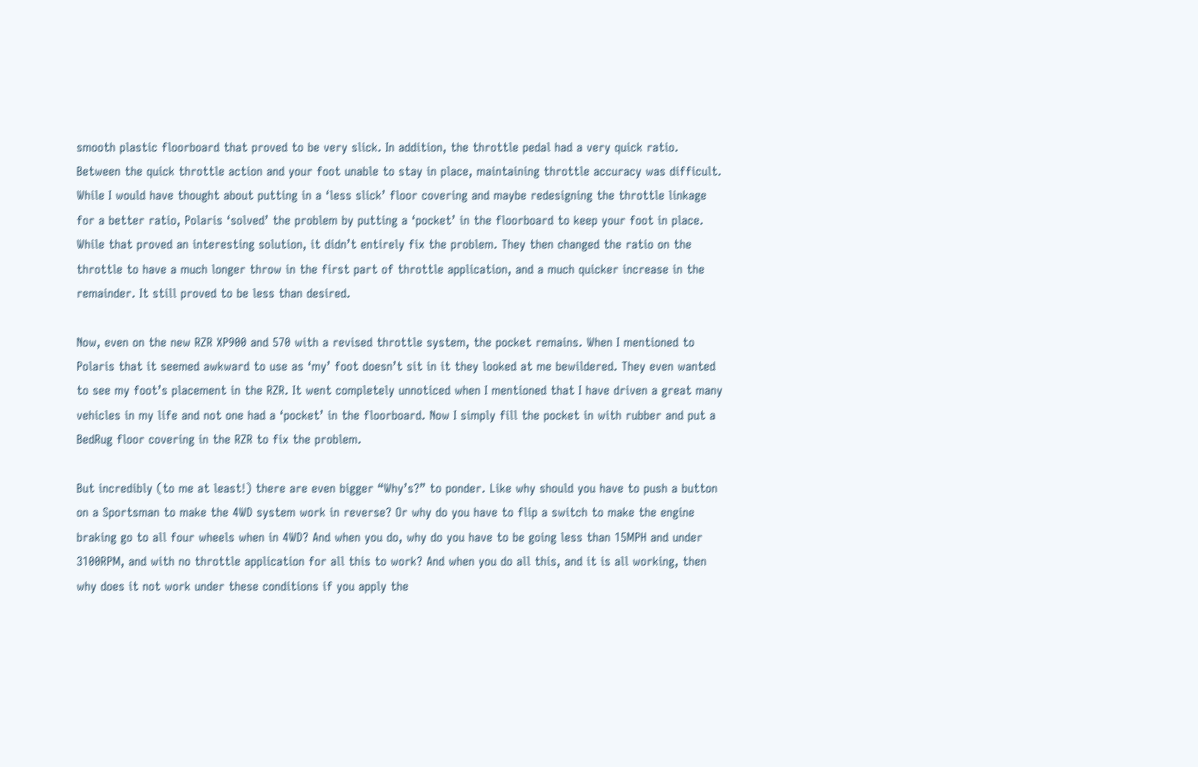smooth plastic floorboard that proved to be very slick. In addition, the throttle pedal had a very quick ratio. Between the quick throttle action and your foot unable to stay in place, maintaining throttle accuracy was difficult. While I would have thought about putting in a ‘less slick’ floor covering and maybe redesigning the throttle linkage for a better ratio, Polaris ‘solved’ the problem by putting a ‘pocket’ in the floorboard to keep your foot in place. While that proved an interesting solution, it didn’t entirely fix the problem. They then changed the ratio on the throttle to have a much longer throw in the first part of throttle application, and a much quicker increase in the remainder. It still proved to be less than desired.

Now, even on the new RZR XP900 and 570 with a revised throttle system, the pocket remains. When I mentioned to Polaris that it seemed awkward to use as ‘my’ foot doesn’t sit in it they looked at me bewildered. They even wanted to see my foot’s placement in the RZR. It went completely unnoticed when I mentioned that I have driven a great many vehicles in my life and not one had a ‘pocket’ in the floorboard. Now I simply fill the pocket in with rubber and put a BedRug floor covering in the RZR to fix the problem.

But incredibly (to me at least!) there are even bigger “Why’s?” to ponder. Like why should you have to push a button on a Sportsman to make the 4WD system work in reverse? Or why do you have to flip a switch to make the engine braking go to all four wheels when in 4WD? And when you do, why do you have to be going less than 15MPH and under 3100RPM, and with no throttle application for all this to work? And when you do all this, and it is all working, then why does it not work under these conditions if you apply the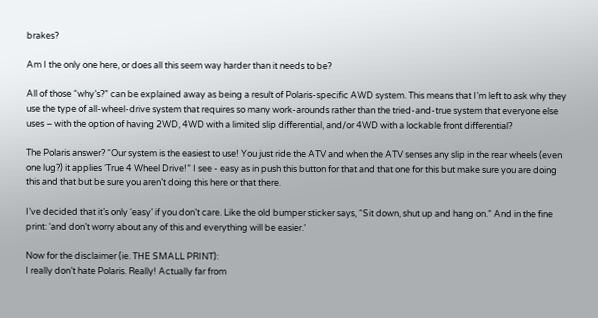brakes?

Am I the only one here, or does all this seem way harder than it needs to be?

All of those “why’s?” can be explained away as being a result of Polaris-specific AWD system. This means that I’m left to ask why they use the type of all-wheel-drive system that requires so many work-arounds rather than the tried-and-true system that everyone else uses – with the option of having 2WD, 4WD with a limited slip differential, and/or 4WD with a lockable front differential?

The Polaris answer? “Our system is the easiest to use! You just ride the ATV and when the ATV senses any slip in the rear wheels (even one lug?) it applies ‘True 4 Wheel Drive!” I see - easy as in push this button for that and that one for this but make sure you are doing this and that but be sure you aren’t doing this here or that there.

I’ve decided that it’s only ‘easy’ if you don’t care. Like the old bumper sticker says, “Sit down, shut up and hang on.” And in the fine print: ‘and don’t worry about any of this and everything will be easier.’

Now for the disclaimer (ie. THE SMALL PRINT):
I really don’t hate Polaris. Really! Actually far from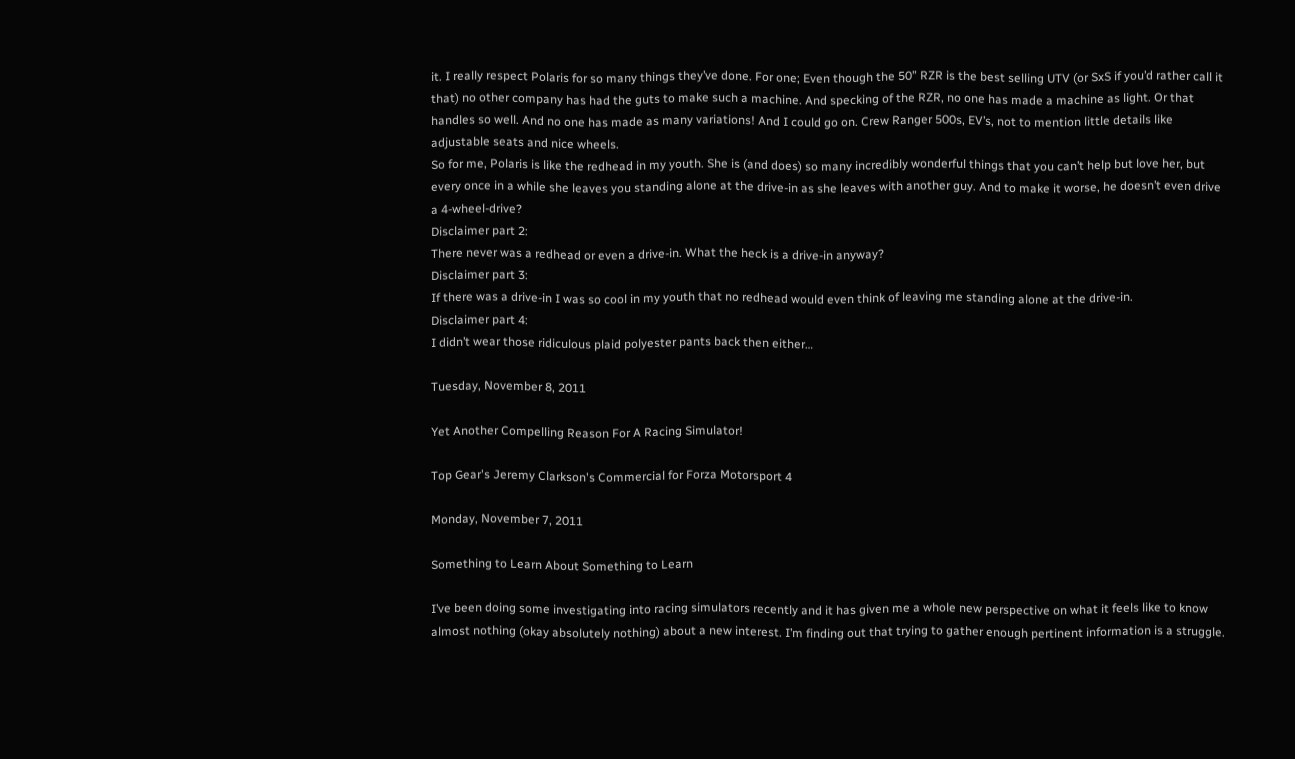it. I really respect Polaris for so many things they’ve done. For one; Even though the 50” RZR is the best selling UTV (or SxS if you’d rather call it that) no other company has had the guts to make such a machine. And specking of the RZR, no one has made a machine as light. Or that handles so well. And no one has made as many variations! And I could go on. Crew Ranger 500s, EV’s, not to mention little details like adjustable seats and nice wheels.
So for me, Polaris is like the redhead in my youth. She is (and does) so many incredibly wonderful things that you can’t help but love her, but every once in a while she leaves you standing alone at the drive-in as she leaves with another guy. And to make it worse, he doesn’t even drive a 4-wheel-drive?
Disclaimer part 2:
There never was a redhead or even a drive-in. What the heck is a drive-in anyway?
Disclaimer part 3:
If there was a drive-in I was so cool in my youth that no redhead would even think of leaving me standing alone at the drive-in.
Disclaimer part 4:
I didn’t wear those ridiculous plaid polyester pants back then either…

Tuesday, November 8, 2011

Yet Another Compelling Reason For A Racing Simulator!

Top Gear's Jeremy Clarkson's Commercial for Forza Motorsport 4

Monday, November 7, 2011

Something to Learn About Something to Learn

I’ve been doing some investigating into racing simulators recently and it has given me a whole new perspective on what it feels like to know almost nothing (okay absolutely nothing) about a new interest. I’m finding out that trying to gather enough pertinent information is a struggle.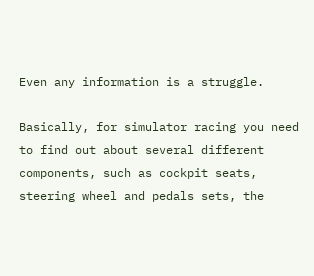Even any information is a struggle.

Basically, for simulator racing you need to find out about several different components, such as cockpit seats, steering wheel and pedals sets, the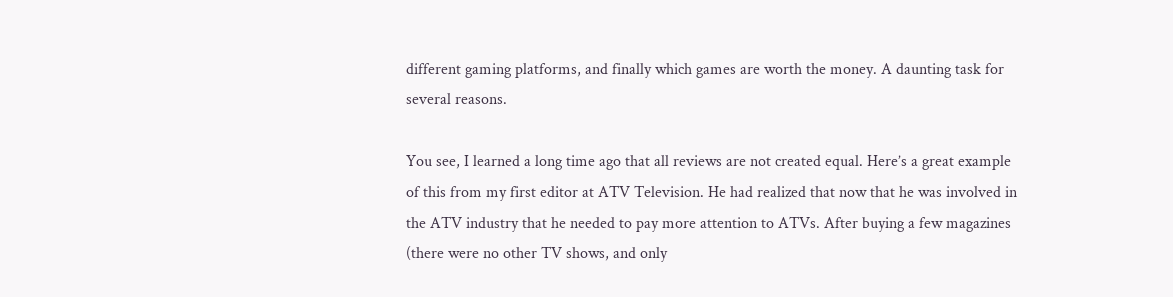different gaming platforms, and finally which games are worth the money. A daunting task for several reasons.

You see, I learned a long time ago that all reviews are not created equal. Here’s a great example of this from my first editor at ATV Television. He had realized that now that he was involved in the ATV industry that he needed to pay more attention to ATVs. After buying a few magazines (there were no other TV shows, and only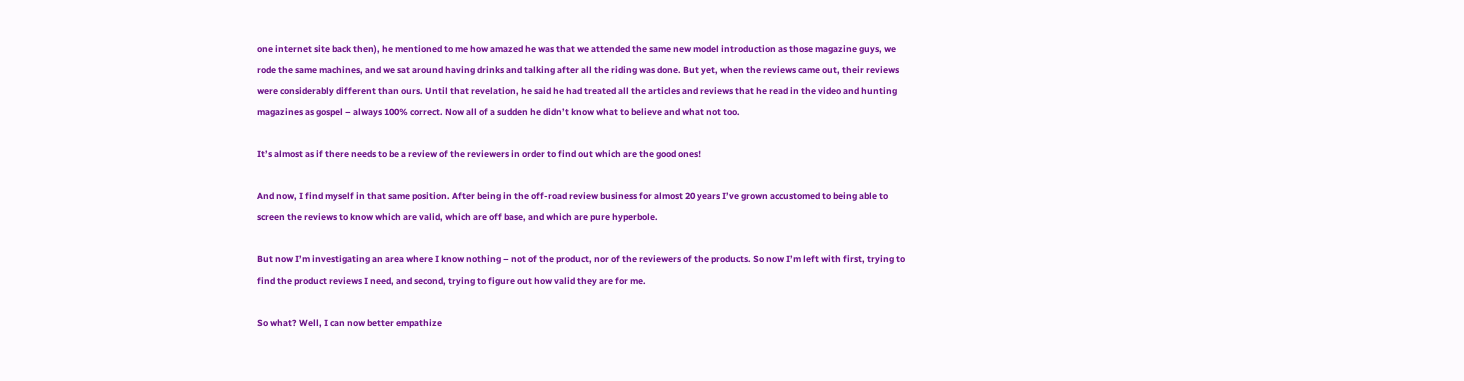one internet site back then), he mentioned to me how amazed he was that we attended the same new model introduction as those magazine guys, we rode the same machines, and we sat around having drinks and talking after all the riding was done. But yet, when the reviews came out, their reviews were considerably different than ours. Until that revelation, he said he had treated all the articles and reviews that he read in the video and hunting magazines as gospel – always 100% correct. Now all of a sudden he didn’t know what to believe and what not too.

It’s almost as if there needs to be a review of the reviewers in order to find out which are the good ones!

And now, I find myself in that same position. After being in the off-road review business for almost 20 years I’ve grown accustomed to being able to screen the reviews to know which are valid, which are off base, and which are pure hyperbole.

But now I’m investigating an area where I know nothing – not of the product, nor of the reviewers of the products. So now I’m left with first, trying to find the product reviews I need, and second, trying to figure out how valid they are for me.

So what? Well, I can now better empathize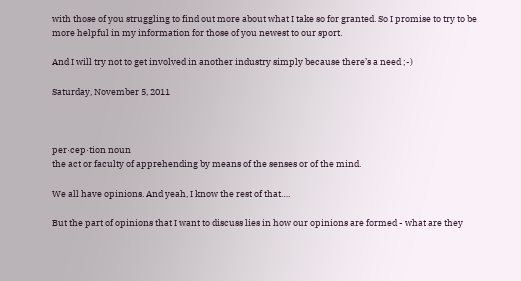with those of you struggling to find out more about what I take so for granted. So I promise to try to be more helpful in my information for those of you newest to our sport.

And I will try not to get involved in another industry simply because there’s a need ;-)

Saturday, November 5, 2011



per·cep·tion noun
the act or faculty of apprehending by means of the senses or of the mind.

We all have opinions. And yeah, I know the rest of that….

But the part of opinions that I want to discuss lies in how our opinions are formed - what are they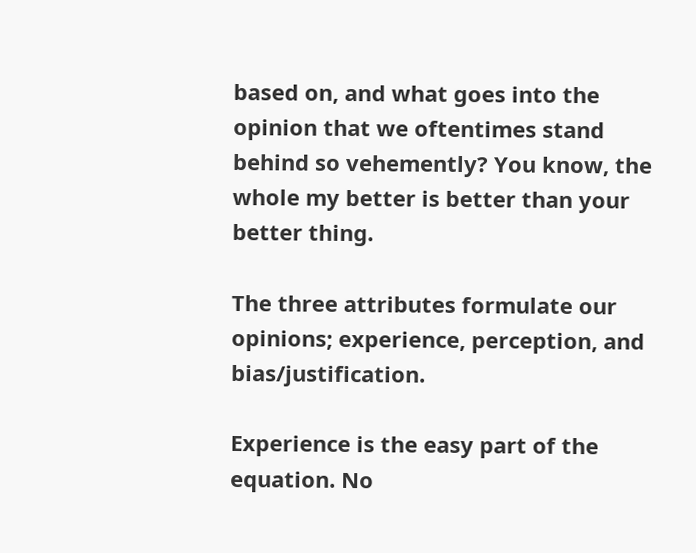based on, and what goes into the opinion that we oftentimes stand behind so vehemently? You know, the whole my better is better than your better thing.

The three attributes formulate our opinions; experience, perception, and bias/justification.

Experience is the easy part of the equation. No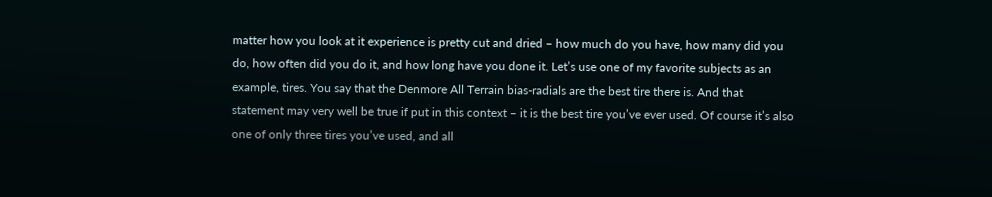matter how you look at it experience is pretty cut and dried – how much do you have, how many did you do, how often did you do it, and how long have you done it. Let’s use one of my favorite subjects as an example, tires. You say that the Denmore All Terrain bias-radials are the best tire there is. And that statement may very well be true if put in this context – it is the best tire you’ve ever used. Of course it’s also one of only three tires you’ve used, and all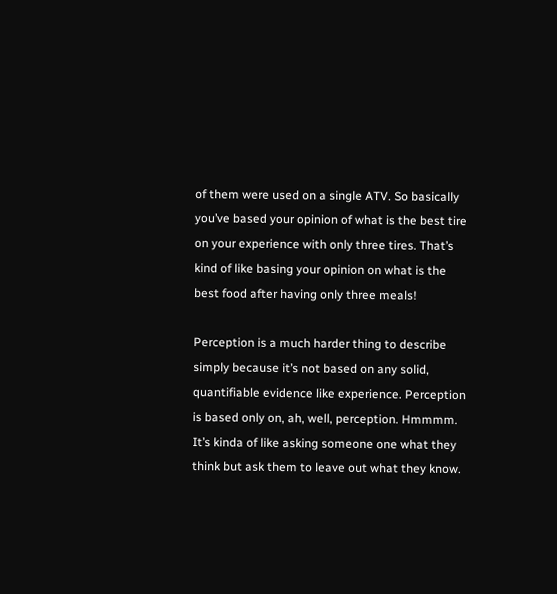of them were used on a single ATV. So basically you’ve based your opinion of what is the best tire on your experience with only three tires. That’s kind of like basing your opinion on what is the best food after having only three meals!

Perception is a much harder thing to describe simply because it’s not based on any solid, quantifiable evidence like experience. Perception is based only on, ah, well, perception. Hmmmm. It’s kinda of like asking someone one what they think but ask them to leave out what they know.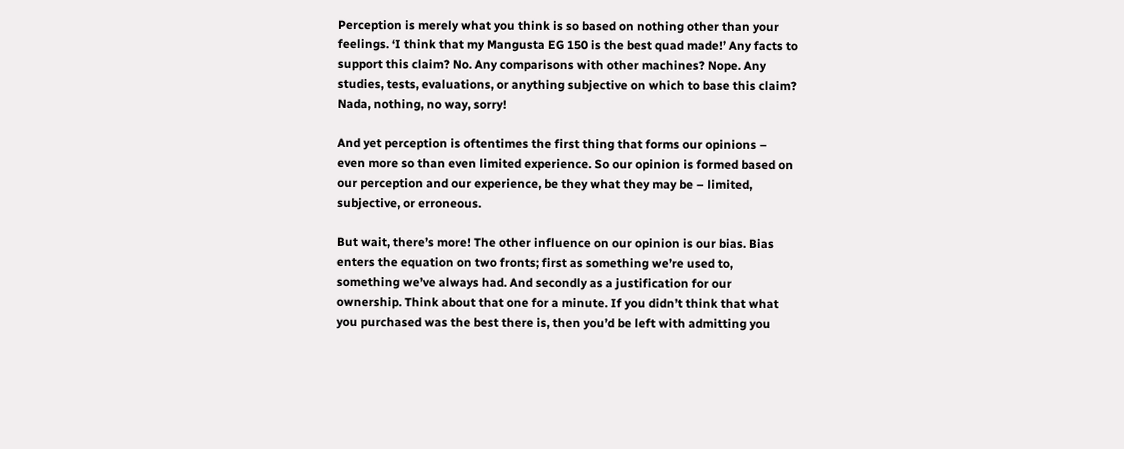Perception is merely what you think is so based on nothing other than your feelings. ‘I think that my Mangusta EG 150 is the best quad made!’ Any facts to support this claim? No. Any comparisons with other machines? Nope. Any studies, tests, evaluations, or anything subjective on which to base this claim? Nada, nothing, no way, sorry!

And yet perception is oftentimes the first thing that forms our opinions – even more so than even limited experience. So our opinion is formed based on our perception and our experience, be they what they may be – limited, subjective, or erroneous.

But wait, there’s more! The other influence on our opinion is our bias. Bias enters the equation on two fronts; first as something we’re used to, something we’ve always had. And secondly as a justification for our ownership. Think about that one for a minute. If you didn’t think that what you purchased was the best there is, then you’d be left with admitting you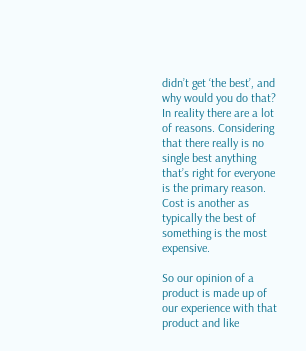didn’t get ‘the best’, and why would you do that? In reality there are a lot of reasons. Considering that there really is no single best anything that’s right for everyone is the primary reason. Cost is another as typically the best of something is the most expensive.

So our opinion of a product is made up of our experience with that product and like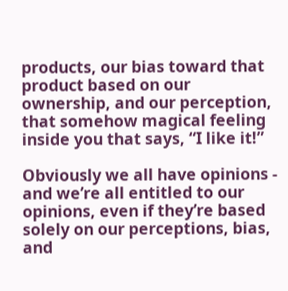products, our bias toward that product based on our ownership, and our perception, that somehow magical feeling inside you that says, “I like it!”

Obviously we all have opinions - and we’re all entitled to our opinions, even if they’re based solely on our perceptions, bias, and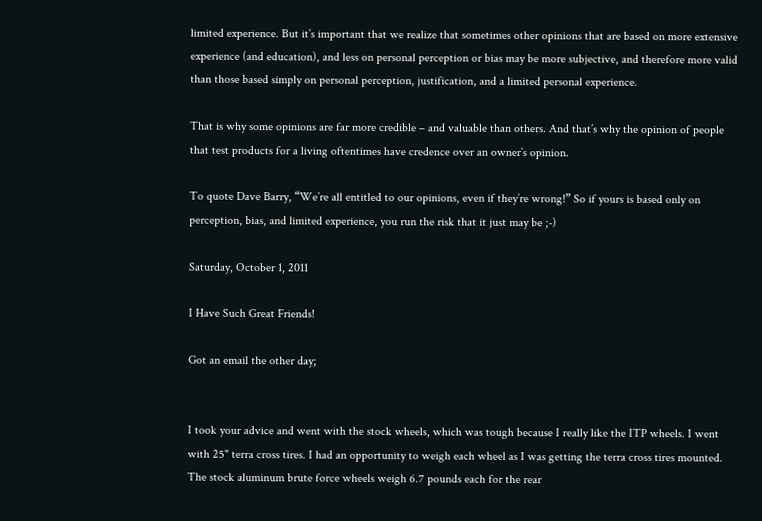limited experience. But it’s important that we realize that sometimes other opinions that are based on more extensive experience (and education), and less on personal perception or bias may be more subjective, and therefore more valid than those based simply on personal perception, justification, and a limited personal experience.

That is why some opinions are far more credible – and valuable than others. And that’s why the opinion of people that test products for a living oftentimes have credence over an owner’s opinion.

To quote Dave Barry, “We’re all entitled to our opinions, even if they’re wrong!” So if yours is based only on perception, bias, and limited experience, you run the risk that it just may be ;-)

Saturday, October 1, 2011

I Have Such Great Friends!

Got an email the other day;


I took your advice and went with the stock wheels, which was tough because I really like the ITP wheels. I went with 25" terra cross tires. I had an opportunity to weigh each wheel as I was getting the terra cross tires mounted. The stock aluminum brute force wheels weigh 6.7 pounds each for the rear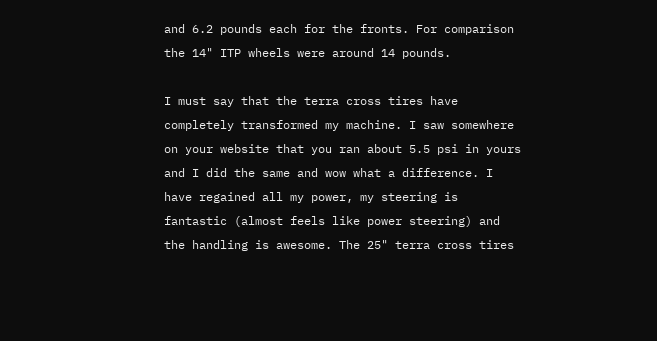and 6.2 pounds each for the fronts. For comparison the 14" ITP wheels were around 14 pounds.

I must say that the terra cross tires have completely transformed my machine. I saw somewhere on your website that you ran about 5.5 psi in yours and I did the same and wow what a difference. I have regained all my power, my steering is fantastic (almost feels like power steering) and the handling is awesome. The 25" terra cross tires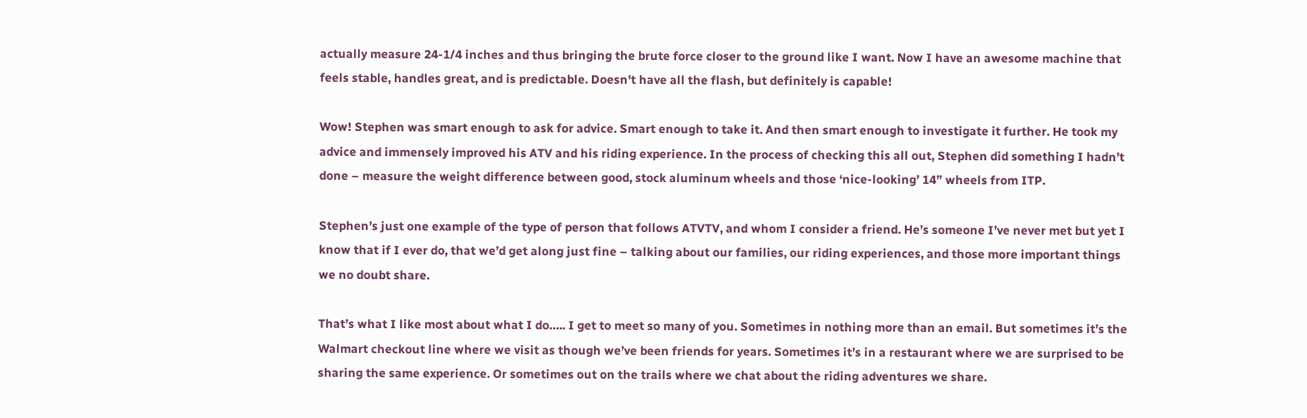actually measure 24-1/4 inches and thus bringing the brute force closer to the ground like I want. Now I have an awesome machine that feels stable, handles great, and is predictable. Doesn't have all the flash, but definitely is capable!

Wow! Stephen was smart enough to ask for advice. Smart enough to take it. And then smart enough to investigate it further. He took my advice and immensely improved his ATV and his riding experience. In the process of checking this all out, Stephen did something I hadn’t done – measure the weight difference between good, stock aluminum wheels and those ‘nice-looking’ 14” wheels from ITP.

Stephen’s just one example of the type of person that follows ATVTV, and whom I consider a friend. He’s someone I’ve never met but yet I know that if I ever do, that we’d get along just fine – talking about our families, our riding experiences, and those more important things we no doubt share.

That’s what I like most about what I do….. I get to meet so many of you. Sometimes in nothing more than an email. But sometimes it’s the Walmart checkout line where we visit as though we’ve been friends for years. Sometimes it’s in a restaurant where we are surprised to be sharing the same experience. Or sometimes out on the trails where we chat about the riding adventures we share.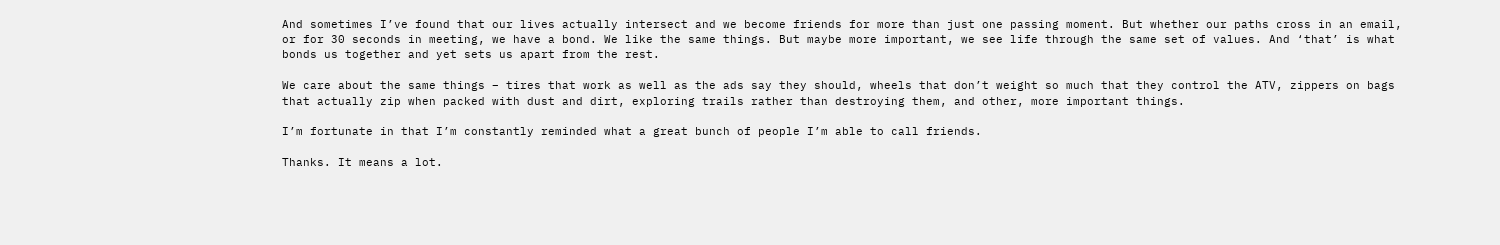And sometimes I’ve found that our lives actually intersect and we become friends for more than just one passing moment. But whether our paths cross in an email, or for 30 seconds in meeting, we have a bond. We like the same things. But maybe more important, we see life through the same set of values. And ‘that’ is what bonds us together and yet sets us apart from the rest.

We care about the same things – tires that work as well as the ads say they should, wheels that don’t weight so much that they control the ATV, zippers on bags that actually zip when packed with dust and dirt, exploring trails rather than destroying them, and other, more important things.

I’m fortunate in that I’m constantly reminded what a great bunch of people I’m able to call friends.

Thanks. It means a lot.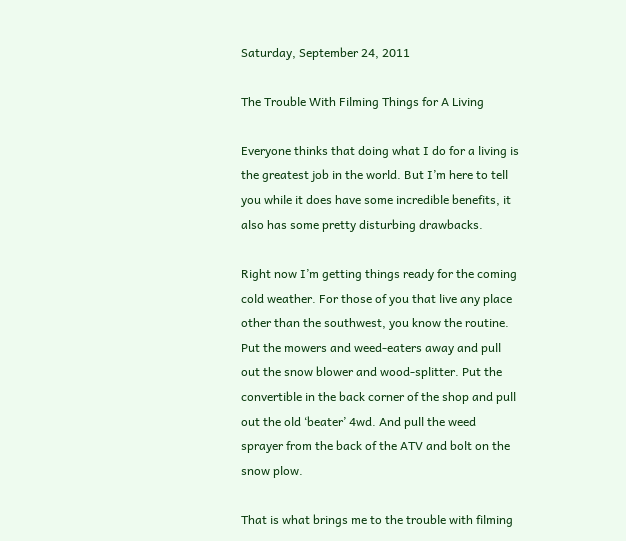Saturday, September 24, 2011

The Trouble With Filming Things for A Living

Everyone thinks that doing what I do for a living is the greatest job in the world. But I’m here to tell you while it does have some incredible benefits, it also has some pretty disturbing drawbacks.

Right now I’m getting things ready for the coming cold weather. For those of you that live any place other than the southwest, you know the routine. Put the mowers and weed-eaters away and pull out the snow blower and wood-splitter. Put the convertible in the back corner of the shop and pull out the old ‘beater’ 4wd. And pull the weed sprayer from the back of the ATV and bolt on the snow plow.

That is what brings me to the trouble with filming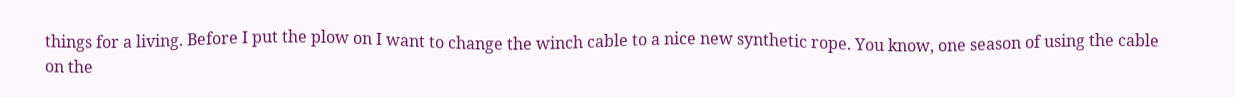things for a living. Before I put the plow on I want to change the winch cable to a nice new synthetic rope. You know, one season of using the cable on the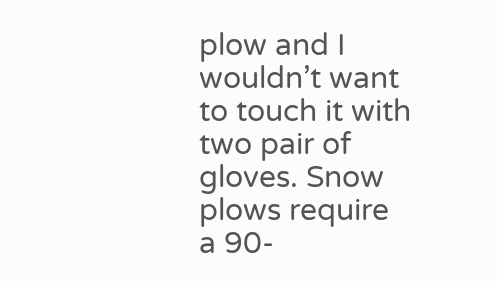plow and I wouldn’t want to touch it with two pair of gloves. Snow plows require a 90-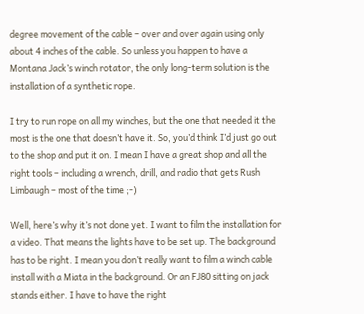degree movement of the cable – over and over again using only about 4 inches of the cable. So unless you happen to have a Montana Jack’s winch rotator, the only long-term solution is the installation of a synthetic rope.

I try to run rope on all my winches, but the one that needed it the most is the one that doesn’t have it. So, you’d think I’d just go out to the shop and put it on. I mean I have a great shop and all the right tools – including a wrench, drill, and radio that gets Rush Limbaugh – most of the time ;-)

Well, here’s why it’s not done yet. I want to film the installation for a video. That means the lights have to be set up. The background has to be right. I mean you don’t really want to film a winch cable install with a Miata in the background. Or an FJ80 sitting on jack stands either. I have to have the right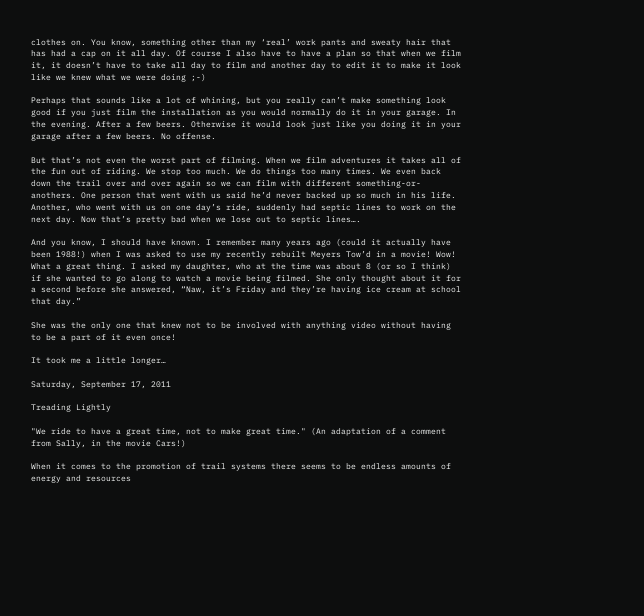clothes on. You know, something other than my ‘real’ work pants and sweaty hair that has had a cap on it all day. Of course I also have to have a plan so that when we film it, it doesn’t have to take all day to film and another day to edit it to make it look like we knew what we were doing ;-)

Perhaps that sounds like a lot of whining, but you really can’t make something look good if you just film the installation as you would normally do it in your garage. In the evening. After a few beers. Otherwise it would look just like you doing it in your garage after a few beers. No offense.

But that’s not even the worst part of filming. When we film adventures it takes all of the fun out of riding. We stop too much. We do things too many times. We even back down the trail over and over again so we can film with different something-or-anothers. One person that went with us said he’d never backed up so much in his life. Another, who went with us on one day’s ride, suddenly had septic lines to work on the next day. Now that’s pretty bad when we lose out to septic lines….

And you know, I should have known. I remember many years ago (could it actually have been 1988!) when I was asked to use my recently rebuilt Meyers Tow’d in a movie! Wow! What a great thing. I asked my daughter, who at the time was about 8 (or so I think) if she wanted to go along to watch a movie being filmed. She only thought about it for a second before she answered, “Naw, it’s Friday and they’re having ice cream at school that day.”

She was the only one that knew not to be involved with anything video without having to be a part of it even once!

It took me a little longer…

Saturday, September 17, 2011

Treading Lightly

"We ride to have a great time, not to make great time." (An adaptation of a comment from Sally, in the movie Cars!)

When it comes to the promotion of trail systems there seems to be endless amounts of energy and resources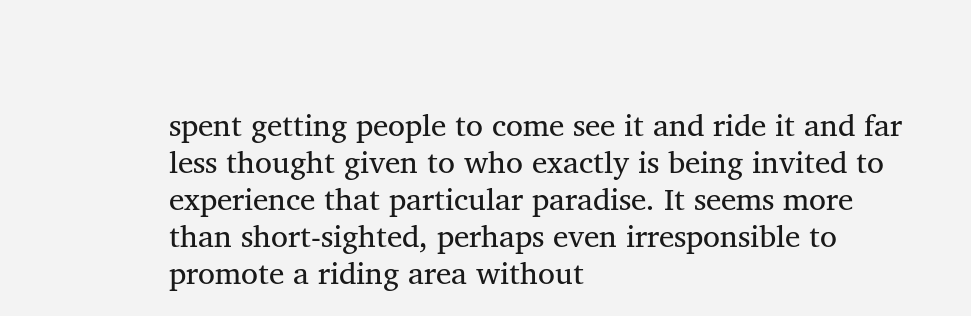spent getting people to come see it and ride it and far less thought given to who exactly is being invited to experience that particular paradise. It seems more than short-sighted, perhaps even irresponsible to promote a riding area without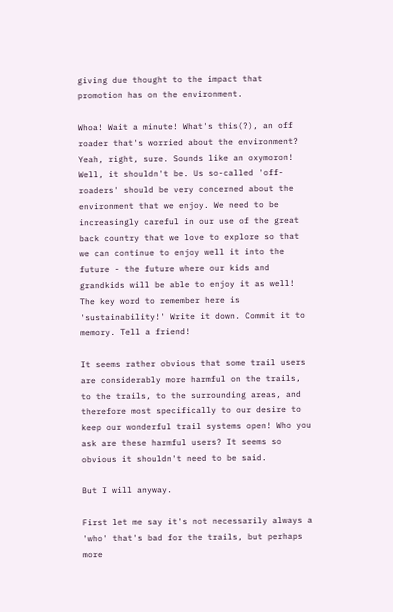giving due thought to the impact that promotion has on the environment.

Whoa! Wait a minute! What's this(?), an off roader that's worried about the environment? Yeah, right, sure. Sounds like an oxymoron! Well, it shouldn't be. Us so-called 'off-roaders' should be very concerned about the environment that we enjoy. We need to be increasingly careful in our use of the great back country that we love to explore so that we can continue to enjoy well it into the future - the future where our kids and grandkids will be able to enjoy it as well! The key word to remember here is 'sustainability!' Write it down. Commit it to memory. Tell a friend!

It seems rather obvious that some trail users are considerably more harmful on the trails, to the trails, to the surrounding areas, and therefore most specifically to our desire to keep our wonderful trail systems open! Who you ask are these harmful users? It seems so obvious it shouldn't need to be said.

But I will anyway.

First let me say it's not necessarily always a 'who' that's bad for the trails, but perhaps more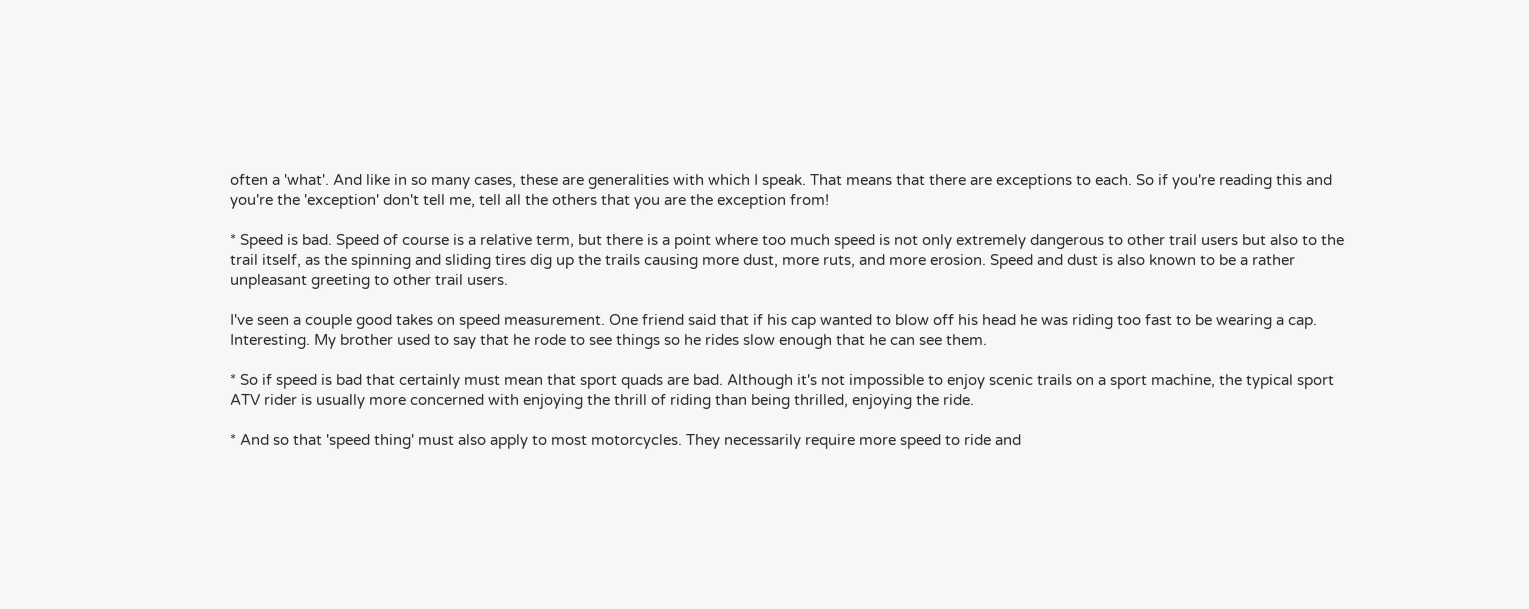often a 'what'. And like in so many cases, these are generalities with which I speak. That means that there are exceptions to each. So if you're reading this and you're the 'exception' don't tell me, tell all the others that you are the exception from!

* Speed is bad. Speed of course is a relative term, but there is a point where too much speed is not only extremely dangerous to other trail users but also to the trail itself, as the spinning and sliding tires dig up the trails causing more dust, more ruts, and more erosion. Speed and dust is also known to be a rather unpleasant greeting to other trail users.

I've seen a couple good takes on speed measurement. One friend said that if his cap wanted to blow off his head he was riding too fast to be wearing a cap. Interesting. My brother used to say that he rode to see things so he rides slow enough that he can see them.

* So if speed is bad that certainly must mean that sport quads are bad. Although it's not impossible to enjoy scenic trails on a sport machine, the typical sport ATV rider is usually more concerned with enjoying the thrill of riding than being thrilled, enjoying the ride.

* And so that 'speed thing' must also apply to most motorcycles. They necessarily require more speed to ride and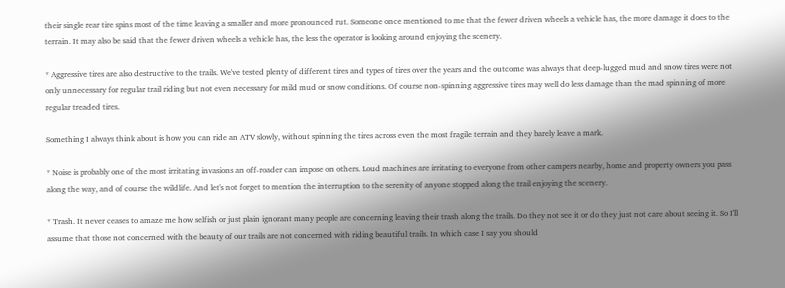their single rear tire spins most of the time leaving a smaller and more pronounced rut. Someone once mentioned to me that the fewer driven wheels a vehicle has, the more damage it does to the terrain. It may also be said that the fewer driven wheels a vehicle has, the less the operator is looking around enjoying the scenery.

* Aggressive tires are also destructive to the trails. We've tested plenty of different tires and types of tires over the years and the outcome was always that deep-lugged mud and snow tires were not only unnecessary for regular trail riding but not even necessary for mild mud or snow conditions. Of course non-spinning aggressive tires may well do less damage than the mad spinning of more regular treaded tires.

Something I always think about is how you can ride an ATV slowly, without spinning the tires across even the most fragile terrain and they barely leave a mark.

* Noise is probably one of the most irritating invasions an off-roader can impose on others. Loud machines are irritating to everyone from other campers nearby, home and property owners you pass along the way, and of course the wildlife. And let's not forget to mention the interruption to the serenity of anyone stopped along the trail enjoying the scenery.

* Trash. It never ceases to amaze me how selfish or just plain ignorant many people are concerning leaving their trash along the trails. Do they not see it or do they just not care about seeing it. So I'll assume that those not concerned with the beauty of our trails are not concerned with riding beautiful trails. In which case I say you should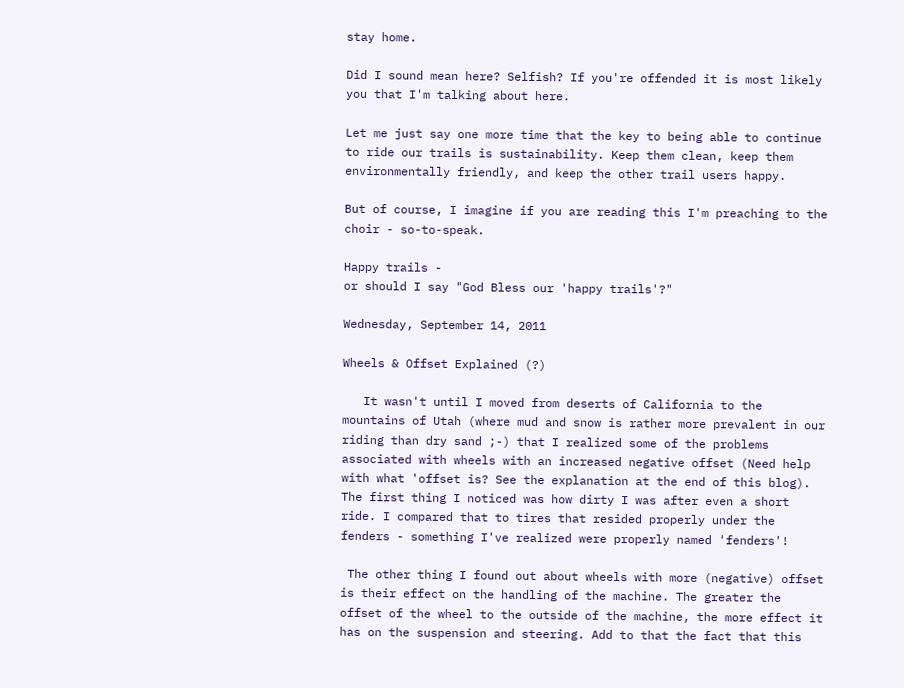stay home.

Did I sound mean here? Selfish? If you're offended it is most likely you that I'm talking about here.

Let me just say one more time that the key to being able to continue to ride our trails is sustainability. Keep them clean, keep them environmentally friendly, and keep the other trail users happy.

But of course, I imagine if you are reading this I'm preaching to the choir - so-to-speak.

Happy trails -
or should I say "God Bless our 'happy trails'?"

Wednesday, September 14, 2011

Wheels & Offset Explained (?)

   It wasn't until I moved from deserts of California to the mountains of Utah (where mud and snow is rather more prevalent in our riding than dry sand ;-) that I realized some of the problems associated with wheels with an increased negative offset (Need help with what 'offset is? See the explanation at the end of this blog). The first thing I noticed was how dirty I was after even a short ride. I compared that to tires that resided properly under the fenders - something I've realized were properly named 'fenders'!

 The other thing I found out about wheels with more (negative) offset is their effect on the handling of the machine. The greater the offset of the wheel to the outside of the machine, the more effect it has on the suspension and steering. Add to that the fact that this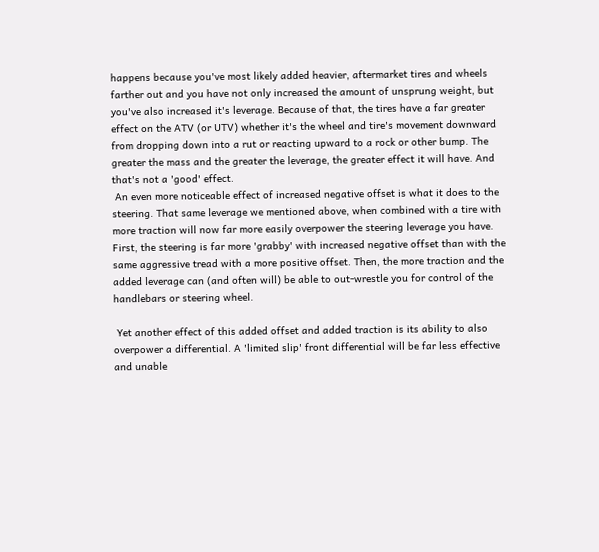happens because you've most likely added heavier, aftermarket tires and wheels farther out and you have not only increased the amount of unsprung weight, but you've also increased it's leverage. Because of that, the tires have a far greater effect on the ATV (or UTV) whether it's the wheel and tire's movement downward from dropping down into a rut or reacting upward to a rock or other bump. The greater the mass and the greater the leverage, the greater effect it will have. And that's not a 'good' effect.
 An even more noticeable effect of increased negative offset is what it does to the steering. That same leverage we mentioned above, when combined with a tire with more traction will now far more easily overpower the steering leverage you have. First, the steering is far more 'grabby' with increased negative offset than with the same aggressive tread with a more positive offset. Then, the more traction and the added leverage can (and often will) be able to out-wrestle you for control of the handlebars or steering wheel.

 Yet another effect of this added offset and added traction is its ability to also overpower a differential. A 'limited slip' front differential will be far less effective and unable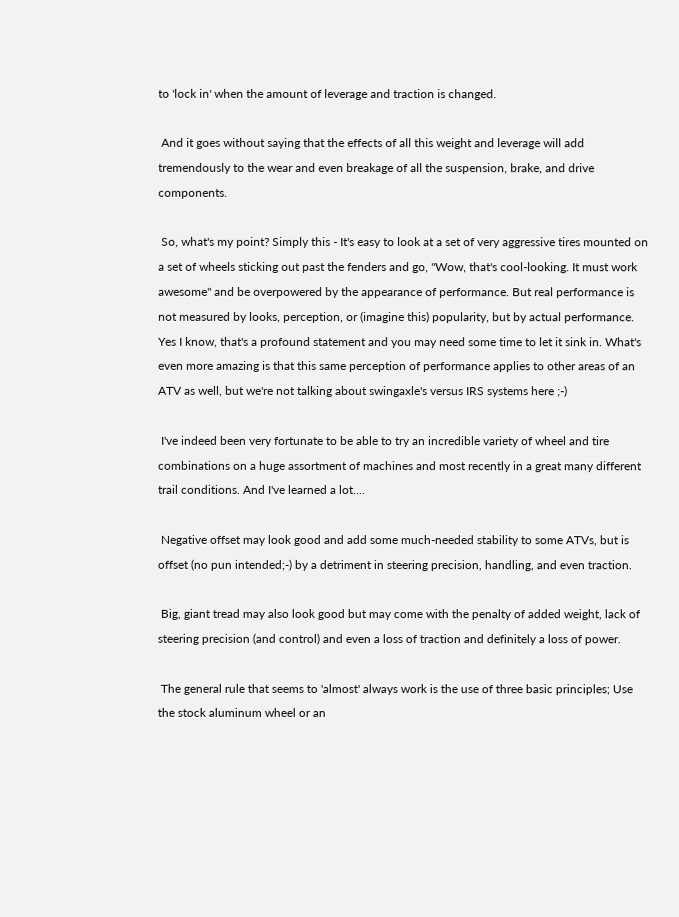to 'lock in' when the amount of leverage and traction is changed.

 And it goes without saying that the effects of all this weight and leverage will add tremendously to the wear and even breakage of all the suspension, brake, and drive components.

 So, what's my point? Simply this - It's easy to look at a set of very aggressive tires mounted on a set of wheels sticking out past the fenders and go, "Wow, that's cool-looking. It must work awesome" and be overpowered by the appearance of performance. But real performance is not measured by looks, perception, or (imagine this) popularity, but by actual performance. Yes I know, that's a profound statement and you may need some time to let it sink in. What's even more amazing is that this same perception of performance applies to other areas of an ATV as well, but we're not talking about swingaxle's versus IRS systems here ;-)

 I've indeed been very fortunate to be able to try an incredible variety of wheel and tire combinations on a huge assortment of machines and most recently in a great many different trail conditions. And I've learned a lot....

 Negative offset may look good and add some much-needed stability to some ATVs, but is offset (no pun intended;-) by a detriment in steering precision, handling, and even traction.

 Big, giant tread may also look good but may come with the penalty of added weight, lack of steering precision (and control) and even a loss of traction and definitely a loss of power.

 The general rule that seems to 'almost' always work is the use of three basic principles; Use the stock aluminum wheel or an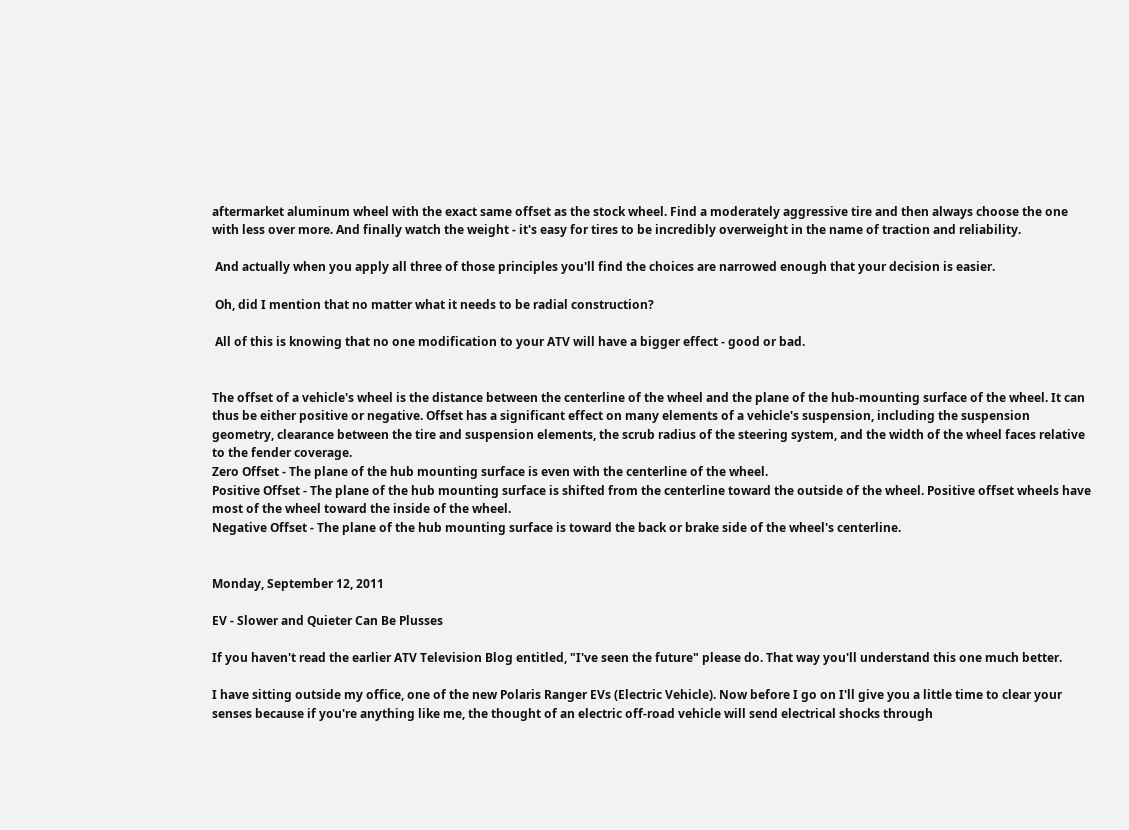aftermarket aluminum wheel with the exact same offset as the stock wheel. Find a moderately aggressive tire and then always choose the one with less over more. And finally watch the weight - it's easy for tires to be incredibly overweight in the name of traction and reliability.

 And actually when you apply all three of those principles you'll find the choices are narrowed enough that your decision is easier.

 Oh, did I mention that no matter what it needs to be radial construction?

 All of this is knowing that no one modification to your ATV will have a bigger effect - good or bad.


The offset of a vehicle's wheel is the distance between the centerline of the wheel and the plane of the hub-mounting surface of the wheel. It can thus be either positive or negative. Offset has a significant effect on many elements of a vehicle's suspension, including the suspension geometry, clearance between the tire and suspension elements, the scrub radius of the steering system, and the width of the wheel faces relative to the fender coverage.
Zero Offset - The plane of the hub mounting surface is even with the centerline of the wheel.
Positive Offset - The plane of the hub mounting surface is shifted from the centerline toward the outside of the wheel. Positive offset wheels have most of the wheel toward the inside of the wheel.
Negative Offset - The plane of the hub mounting surface is toward the back or brake side of the wheel's centerline.


Monday, September 12, 2011

EV - Slower and Quieter Can Be Plusses

If you haven't read the earlier ATV Television Blog entitled, "I've seen the future" please do. That way you'll understand this one much better.

I have sitting outside my office, one of the new Polaris Ranger EVs (Electric Vehicle). Now before I go on I'll give you a little time to clear your senses because if you're anything like me, the thought of an electric off-road vehicle will send electrical shocks through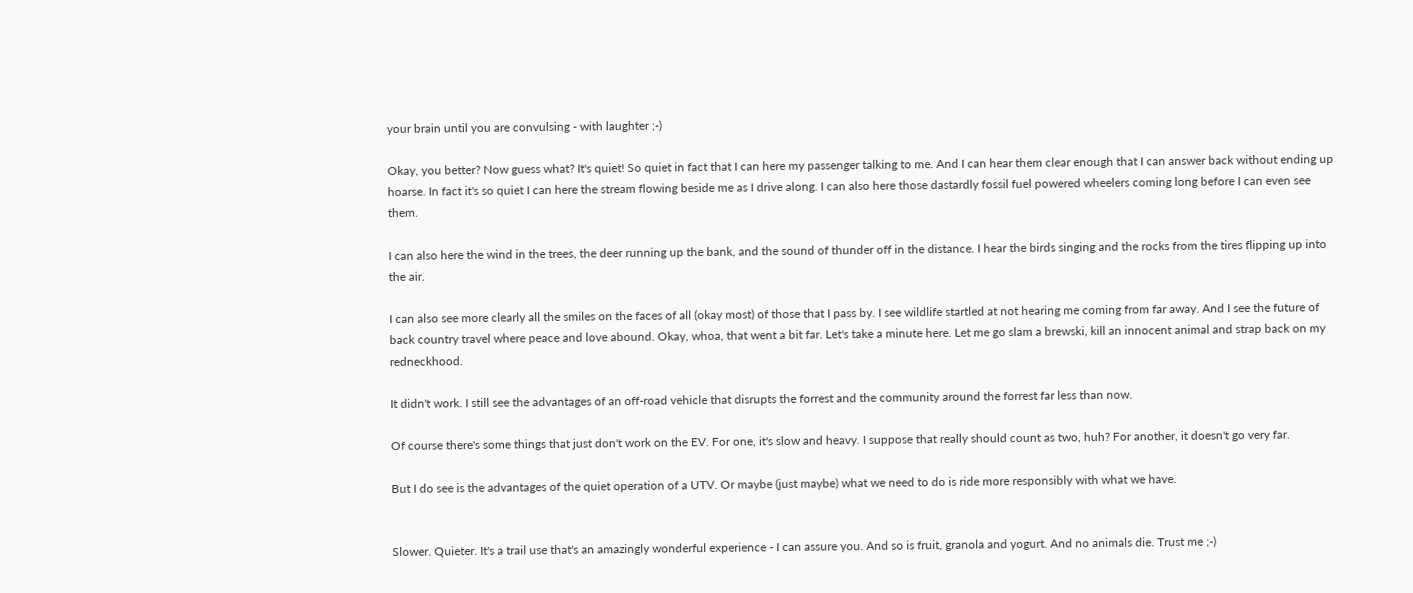your brain until you are convulsing - with laughter ;-)

Okay, you better? Now guess what? It's quiet! So quiet in fact that I can here my passenger talking to me. And I can hear them clear enough that I can answer back without ending up hoarse. In fact it's so quiet I can here the stream flowing beside me as I drive along. I can also here those dastardly fossil fuel powered wheelers coming long before I can even see them.

I can also here the wind in the trees, the deer running up the bank, and the sound of thunder off in the distance. I hear the birds singing and the rocks from the tires flipping up into the air.

I can also see more clearly all the smiles on the faces of all (okay most) of those that I pass by. I see wildlife startled at not hearing me coming from far away. And I see the future of back country travel where peace and love abound. Okay, whoa, that went a bit far. Let's take a minute here. Let me go slam a brewski, kill an innocent animal and strap back on my redneckhood.

It didn't work. I still see the advantages of an off-road vehicle that disrupts the forrest and the community around the forrest far less than now.

Of course there's some things that just don't work on the EV. For one, it's slow and heavy. I suppose that really should count as two, huh? For another, it doesn't go very far.

But I do see is the advantages of the quiet operation of a UTV. Or maybe (just maybe) what we need to do is ride more responsibly with what we have.


Slower. Quieter. It's a trail use that's an amazingly wonderful experience - I can assure you. And so is fruit, granola and yogurt. And no animals die. Trust me ;-)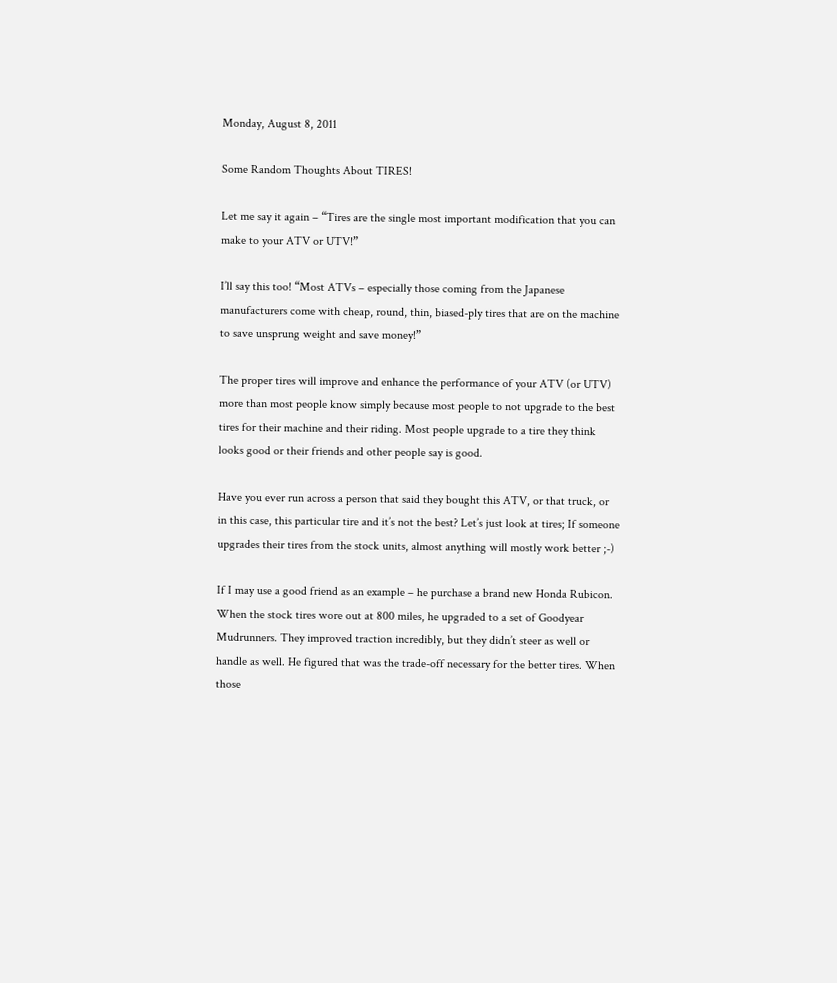Monday, August 8, 2011

Some Random Thoughts About TIRES!

Let me say it again – “Tires are the single most important modification that you can make to your ATV or UTV!”

I’ll say this too! “Most ATVs – especially those coming from the Japanese manufacturers come with cheap, round, thin, biased-ply tires that are on the machine to save unsprung weight and save money!”

The proper tires will improve and enhance the performance of your ATV (or UTV) more than most people know simply because most people to not upgrade to the best tires for their machine and their riding. Most people upgrade to a tire they think looks good or their friends and other people say is good.

Have you ever run across a person that said they bought this ATV, or that truck, or in this case, this particular tire and it’s not the best? Let’s just look at tires; If someone upgrades their tires from the stock units, almost anything will mostly work better ;-)

If I may use a good friend as an example – he purchase a brand new Honda Rubicon. When the stock tires wore out at 800 miles, he upgraded to a set of Goodyear Mudrunners. They improved traction incredibly, but they didn’t steer as well or handle as well. He figured that was the trade-off necessary for the better tires. When those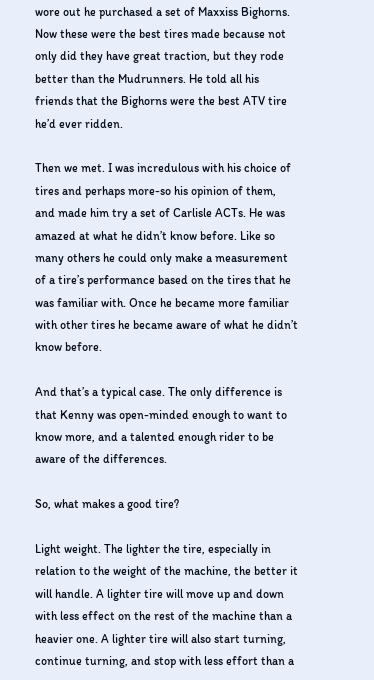wore out he purchased a set of Maxxiss Bighorns. Now these were the best tires made because not only did they have great traction, but they rode better than the Mudrunners. He told all his friends that the Bighorns were the best ATV tire he’d ever ridden.

Then we met. I was incredulous with his choice of tires and perhaps more-so his opinion of them, and made him try a set of Carlisle ACTs. He was amazed at what he didn’t know before. Like so many others he could only make a measurement of a tire’s performance based on the tires that he was familiar with. Once he became more familiar with other tires he became aware of what he didn’t know before.

And that’s a typical case. The only difference is that Kenny was open-minded enough to want to know more, and a talented enough rider to be aware of the differences.

So, what makes a good tire?

Light weight. The lighter the tire, especially in relation to the weight of the machine, the better it will handle. A lighter tire will move up and down with less effect on the rest of the machine than a heavier one. A lighter tire will also start turning, continue turning, and stop with less effort than a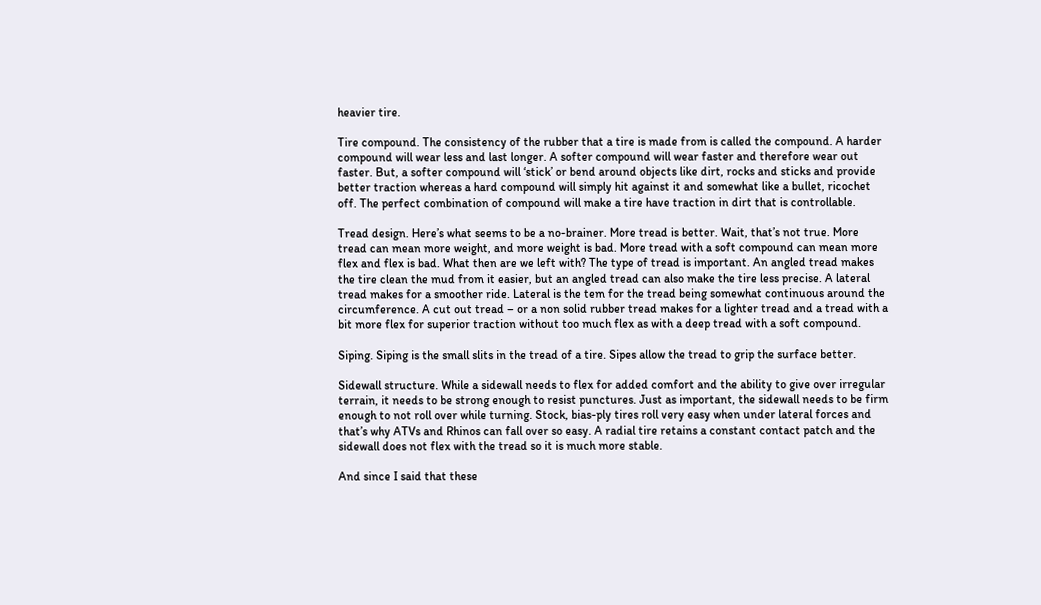heavier tire.

Tire compound. The consistency of the rubber that a tire is made from is called the compound. A harder compound will wear less and last longer. A softer compound will wear faster and therefore wear out faster. But, a softer compound will ‘stick’ or bend around objects like dirt, rocks and sticks and provide better traction whereas a hard compound will simply hit against it and somewhat like a bullet, ricochet off. The perfect combination of compound will make a tire have traction in dirt that is controllable.

Tread design. Here’s what seems to be a no-brainer. More tread is better. Wait, that’s not true. More tread can mean more weight, and more weight is bad. More tread with a soft compound can mean more flex and flex is bad. What then are we left with? The type of tread is important. An angled tread makes the tire clean the mud from it easier, but an angled tread can also make the tire less precise. A lateral tread makes for a smoother ride. Lateral is the tem for the tread being somewhat continuous around the circumference. A cut out tread – or a non solid rubber tread makes for a lighter tread and a tread with a bit more flex for superior traction without too much flex as with a deep tread with a soft compound.

Siping. Siping is the small slits in the tread of a tire. Sipes allow the tread to grip the surface better.

Sidewall structure. While a sidewall needs to flex for added comfort and the ability to give over irregular terrain, it needs to be strong enough to resist punctures. Just as important, the sidewall needs to be firm enough to not roll over while turning. Stock, bias-ply tires roll very easy when under lateral forces and that’s why ATVs and Rhinos can fall over so easy. A radial tire retains a constant contact patch and the sidewall does not flex with the tread so it is much more stable.

And since I said that these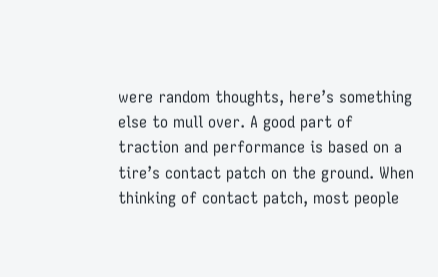were random thoughts, here’s something else to mull over. A good part of traction and performance is based on a tire’s contact patch on the ground. When thinking of contact patch, most people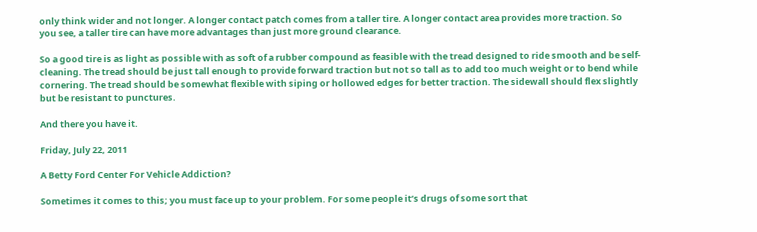only think wider and not longer. A longer contact patch comes from a taller tire. A longer contact area provides more traction. So you see, a taller tire can have more advantages than just more ground clearance.

So a good tire is as light as possible with as soft of a rubber compound as feasible with the tread designed to ride smooth and be self-cleaning. The tread should be just tall enough to provide forward traction but not so tall as to add too much weight or to bend while cornering. The tread should be somewhat flexible with siping or hollowed edges for better traction. The sidewall should flex slightly but be resistant to punctures.

And there you have it.

Friday, July 22, 2011

A Betty Ford Center For Vehicle Addiction?

Sometimes it comes to this; you must face up to your problem. For some people it’s drugs of some sort that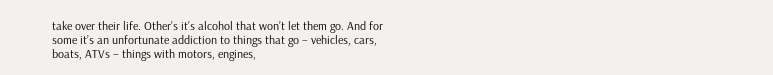take over their life. Other’s it’s alcohol that won’t let them go. And for some it’s an unfortunate addiction to things that go – vehicles, cars, boats, ATVs – things with motors, engines,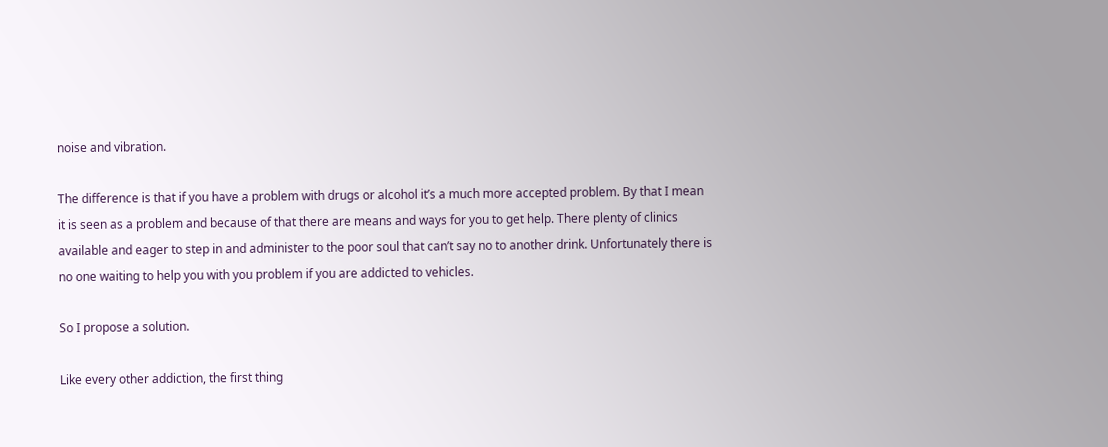noise and vibration.

The difference is that if you have a problem with drugs or alcohol it’s a much more accepted problem. By that I mean it is seen as a problem and because of that there are means and ways for you to get help. There plenty of clinics available and eager to step in and administer to the poor soul that can’t say no to another drink. Unfortunately there is no one waiting to help you with you problem if you are addicted to vehicles.

So I propose a solution.

Like every other addiction, the first thing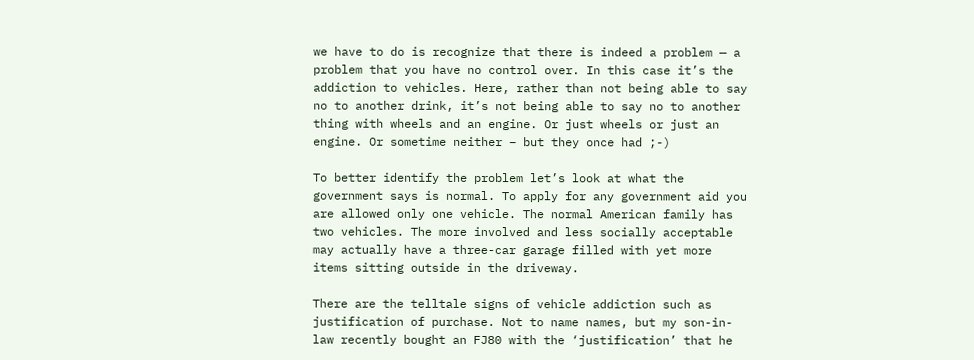we have to do is recognize that there is indeed a problem — a problem that you have no control over. In this case it’s the addiction to vehicles. Here, rather than not being able to say no to another drink, it’s not being able to say no to another thing with wheels and an engine. Or just wheels or just an engine. Or sometime neither – but they once had ;-)

To better identify the problem let’s look at what the government says is normal. To apply for any government aid you are allowed only one vehicle. The normal American family has two vehicles. The more involved and less socially acceptable may actually have a three-car garage filled with yet more items sitting outside in the driveway.

There are the telltale signs of vehicle addiction such as justification of purchase. Not to name names, but my son-in-law recently bought an FJ80 with the ‘justification’ that he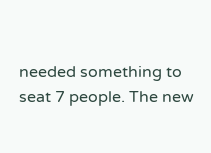needed something to seat 7 people. The new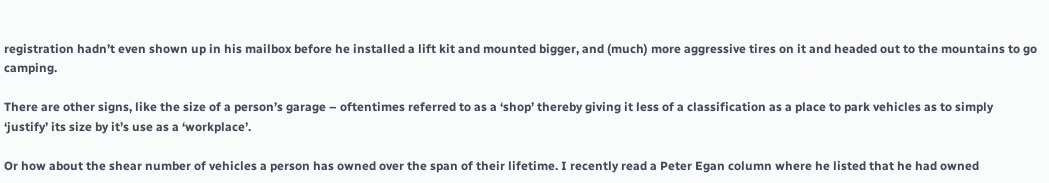registration hadn’t even shown up in his mailbox before he installed a lift kit and mounted bigger, and (much) more aggressive tires on it and headed out to the mountains to go camping.

There are other signs, like the size of a person’s garage – oftentimes referred to as a ‘shop’ thereby giving it less of a classification as a place to park vehicles as to simply ‘justify’ its size by it’s use as a ‘workplace’.

Or how about the shear number of vehicles a person has owned over the span of their lifetime. I recently read a Peter Egan column where he listed that he had owned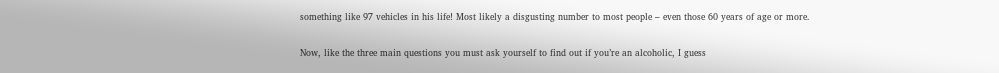something like 97 vehicles in his life! Most likely a disgusting number to most people – even those 60 years of age or more.

Now, like the three main questions you must ask yourself to find out if you’re an alcoholic, I guess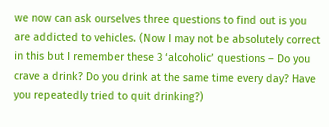we now can ask ourselves three questions to find out is you are addicted to vehicles. (Now I may not be absolutely correct in this but I remember these 3 ‘alcoholic’ questions – Do you crave a drink? Do you drink at the same time every day? Have you repeatedly tried to quit drinking?)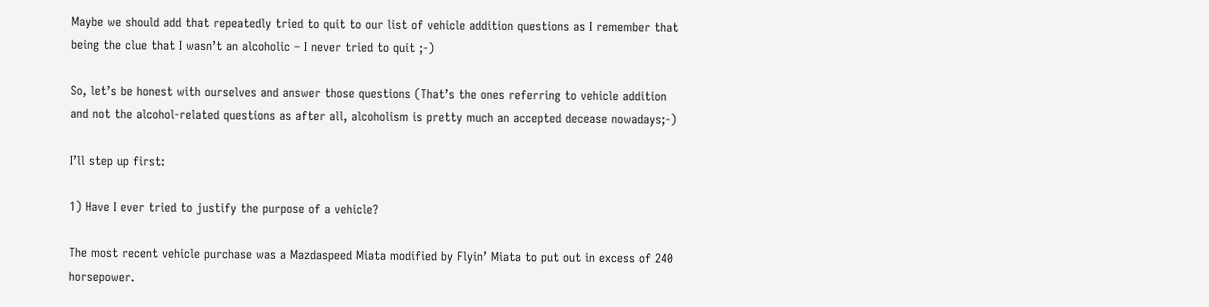Maybe we should add that repeatedly tried to quit to our list of vehicle addition questions as I remember that being the clue that I wasn’t an alcoholic – I never tried to quit ;-)

So, let’s be honest with ourselves and answer those questions (That’s the ones referring to vehicle addition and not the alcohol-related questions as after all, alcoholism is pretty much an accepted decease nowadays;-)

I’ll step up first:

1) Have I ever tried to justify the purpose of a vehicle?

The most recent vehicle purchase was a Mazdaspeed Miata modified by Flyin’ Miata to put out in excess of 240 horsepower.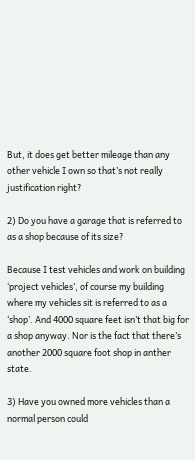But, it does get better mileage than any other vehicle I own so that’s not really justification right?

2) Do you have a garage that is referred to as a shop because of its size?

Because I test vehicles and work on building ‘project vehicles’, of course my building where my vehicles sit is referred to as a ‘shop’. And 4000 square feet isn’t that big for a shop anyway. Nor is the fact that there’s another 2000 square foot shop in anther state.

3) Have you owned more vehicles than a normal person could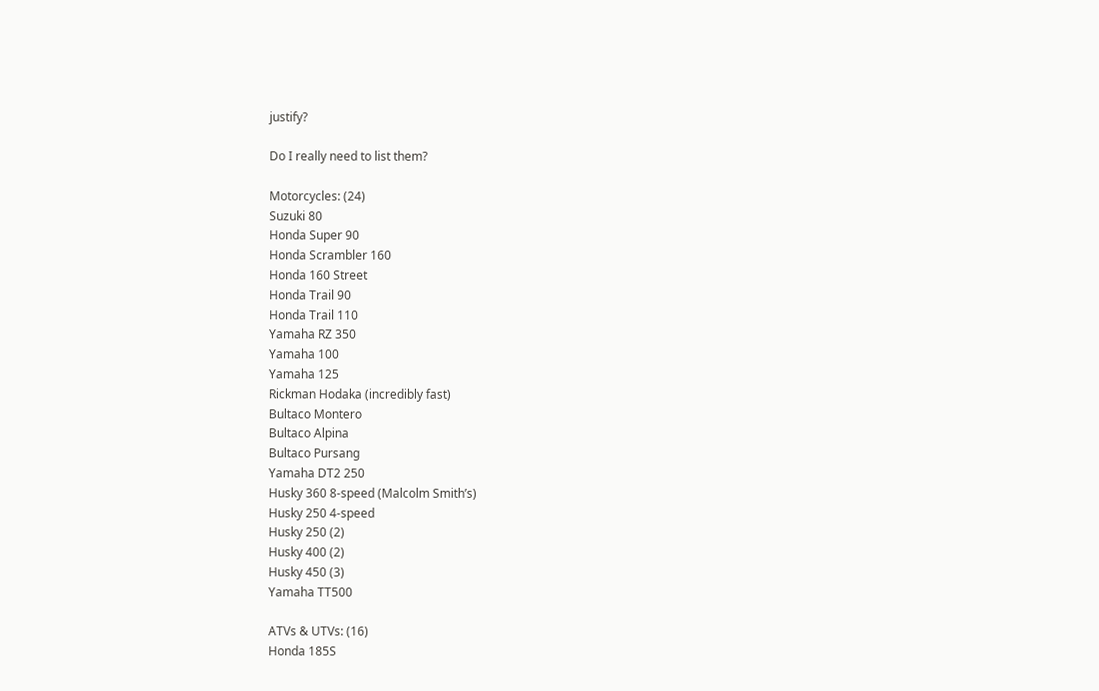justify?

Do I really need to list them?

Motorcycles: (24)
Suzuki 80
Honda Super 90
Honda Scrambler 160
Honda 160 Street
Honda Trail 90
Honda Trail 110
Yamaha RZ 350
Yamaha 100
Yamaha 125
Rickman Hodaka (incredibly fast)
Bultaco Montero
Bultaco Alpina
Bultaco Pursang
Yamaha DT2 250
Husky 360 8-speed (Malcolm Smith’s)
Husky 250 4-speed
Husky 250 (2)
Husky 400 (2)
Husky 450 (3)
Yamaha TT500

ATVs & UTVs: (16)
Honda 185S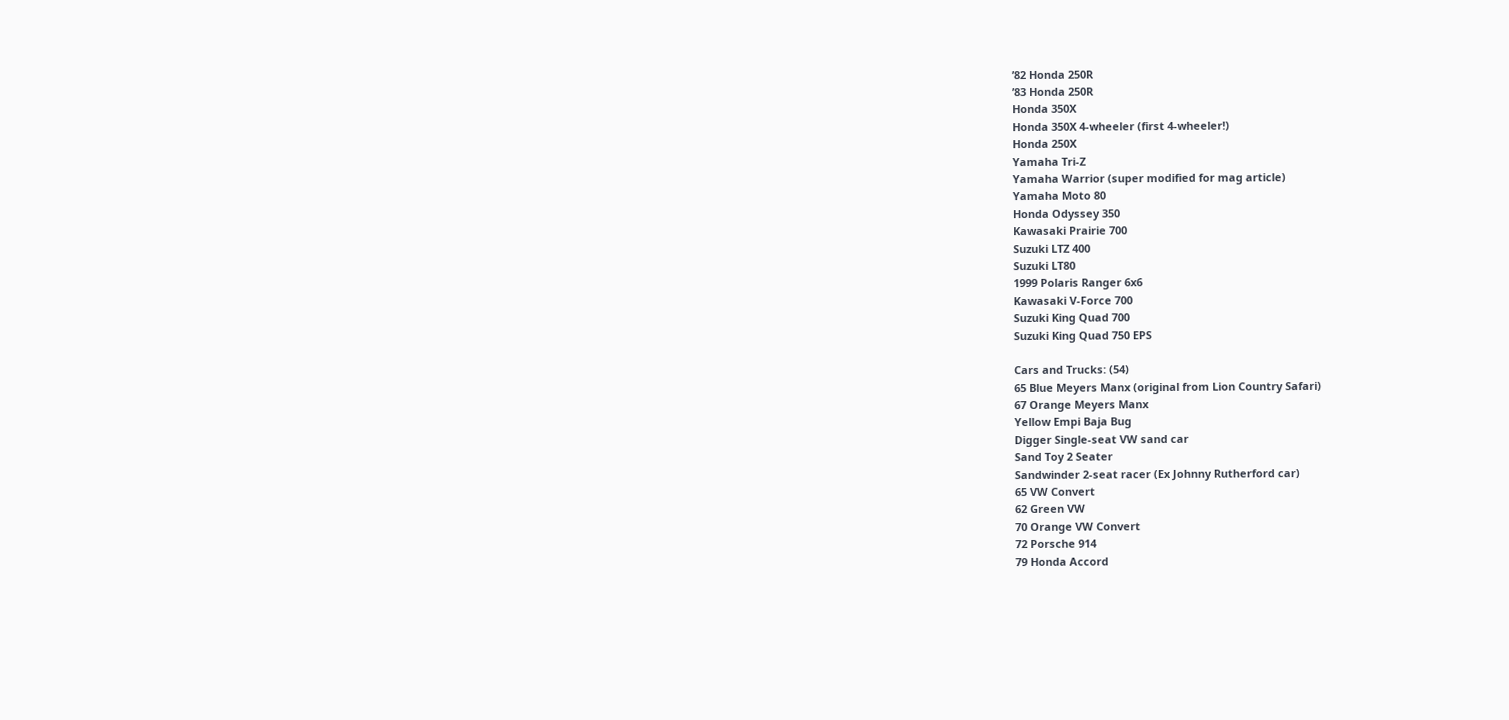’82 Honda 250R
’83 Honda 250R
Honda 350X
Honda 350X 4-wheeler (first 4-wheeler!)
Honda 250X
Yamaha Tri-Z
Yamaha Warrior (super modified for mag article)
Yamaha Moto 80
Honda Odyssey 350
Kawasaki Prairie 700
Suzuki LTZ 400
Suzuki LT80
1999 Polaris Ranger 6x6
Kawasaki V-Force 700
Suzuki King Quad 700
Suzuki King Quad 750 EPS

Cars and Trucks: (54)
65 Blue Meyers Manx (original from Lion Country Safari)
67 Orange Meyers Manx
Yellow Empi Baja Bug
Digger Single-seat VW sand car
Sand Toy 2 Seater
Sandwinder 2-seat racer (Ex Johnny Rutherford car)
65 VW Convert
62 Green VW
70 Orange VW Convert
72 Porsche 914
79 Honda Accord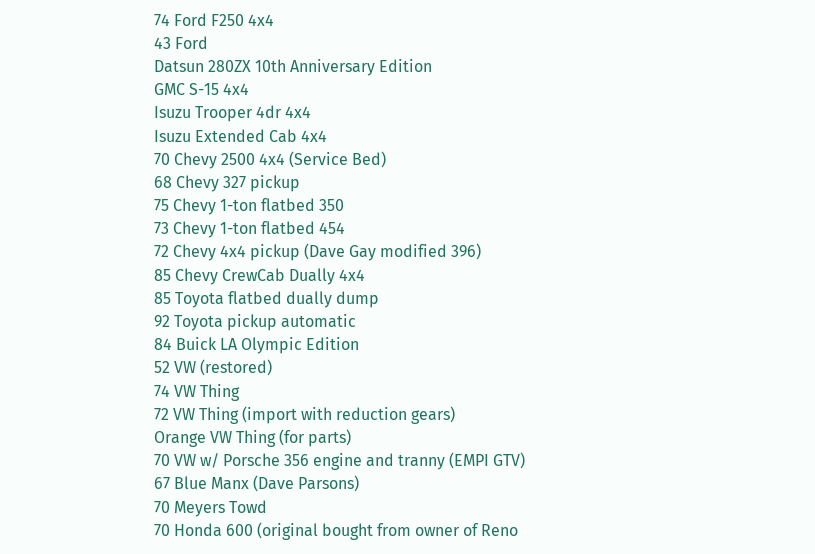74 Ford F250 4x4
43 Ford
Datsun 280ZX 10th Anniversary Edition
GMC S-15 4x4
Isuzu Trooper 4dr 4x4
Isuzu Extended Cab 4x4
70 Chevy 2500 4x4 (Service Bed)
68 Chevy 327 pickup
75 Chevy 1-ton flatbed 350
73 Chevy 1-ton flatbed 454
72 Chevy 4x4 pickup (Dave Gay modified 396)
85 Chevy CrewCab Dually 4x4
85 Toyota flatbed dually dump
92 Toyota pickup automatic
84 Buick LA Olympic Edition
52 VW (restored)
74 VW Thing
72 VW Thing (import with reduction gears)
Orange VW Thing (for parts)
70 VW w/ Porsche 356 engine and tranny (EMPI GTV)
67 Blue Manx (Dave Parsons)
70 Meyers Towd
70 Honda 600 (original bought from owner of Reno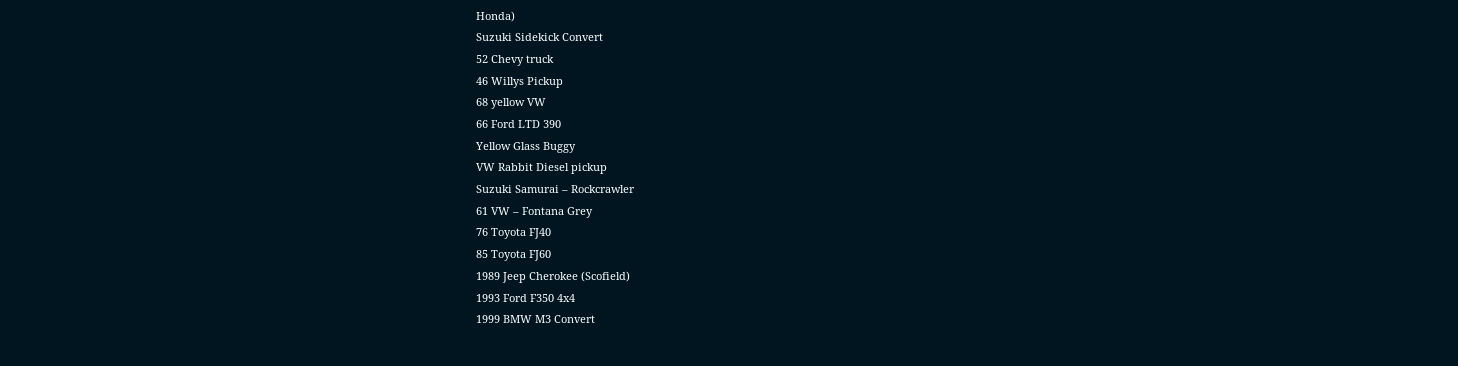Honda)
Suzuki Sidekick Convert
52 Chevy truck
46 Willys Pickup
68 yellow VW
66 Ford LTD 390
Yellow Glass Buggy
VW Rabbit Diesel pickup
Suzuki Samurai – Rockcrawler
61 VW – Fontana Grey
76 Toyota FJ40
85 Toyota FJ60
1989 Jeep Cherokee (Scofield)
1993 Ford F350 4x4
1999 BMW M3 Convert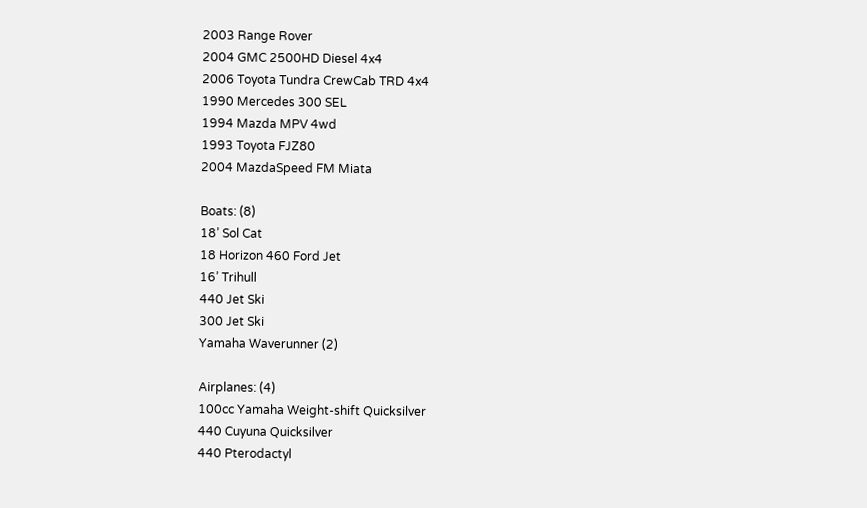2003 Range Rover
2004 GMC 2500HD Diesel 4x4
2006 Toyota Tundra CrewCab TRD 4x4
1990 Mercedes 300 SEL
1994 Mazda MPV 4wd
1993 Toyota FJZ80
2004 MazdaSpeed FM Miata

Boats: (8)
18’ Sol Cat
18 Horizon 460 Ford Jet
16’ Trihull
440 Jet Ski
300 Jet Ski
Yamaha Waverunner (2)

Airplanes: (4)
100cc Yamaha Weight-shift Quicksilver
440 Cuyuna Quicksilver
440 Pterodactyl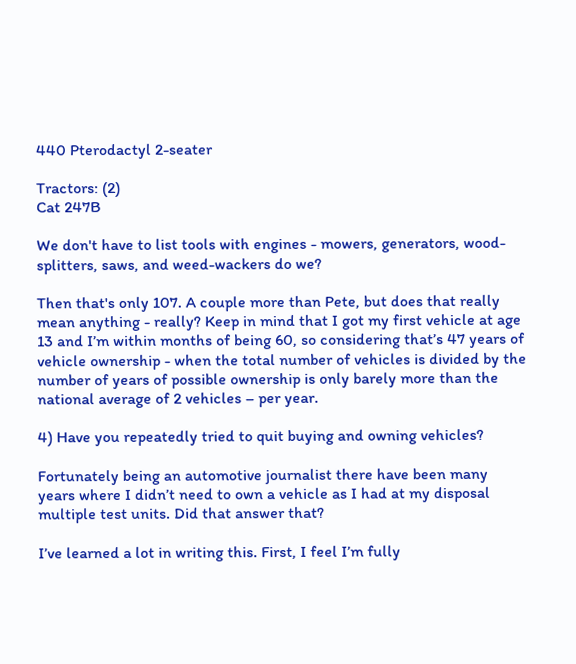440 Pterodactyl 2-seater

Tractors: (2)
Cat 247B

We don't have to list tools with engines - mowers, generators, wood-splitters, saws, and weed-wackers do we?

Then that's only 107. A couple more than Pete, but does that really mean anything - really? Keep in mind that I got my first vehicle at age 13 and I’m within months of being 60, so considering that’s 47 years of vehicle ownership - when the total number of vehicles is divided by the number of years of possible ownership is only barely more than the national average of 2 vehicles – per year.

4) Have you repeatedly tried to quit buying and owning vehicles?

Fortunately being an automotive journalist there have been many years where I didn’t need to own a vehicle as I had at my disposal multiple test units. Did that answer that?

I’ve learned a lot in writing this. First, I feel I’m fully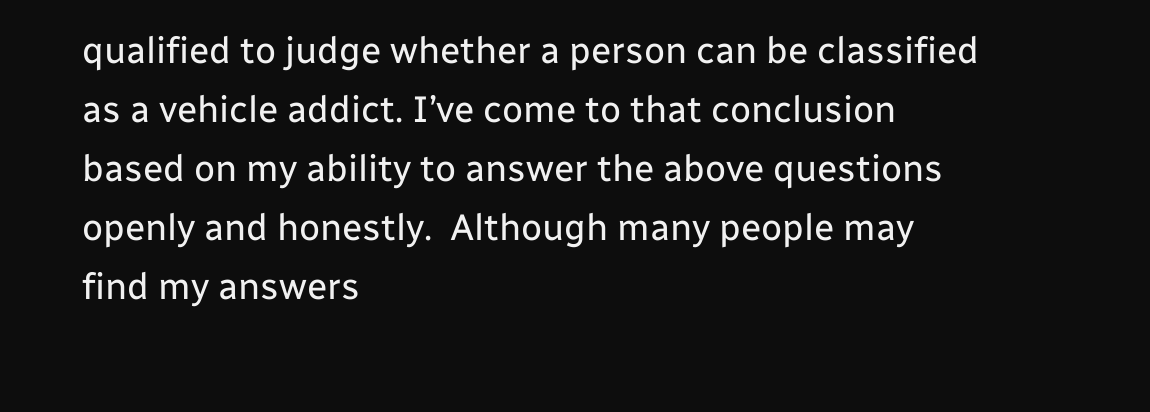qualified to judge whether a person can be classified as a vehicle addict. I’ve come to that conclusion based on my ability to answer the above questions openly and honestly.  Although many people may find my answers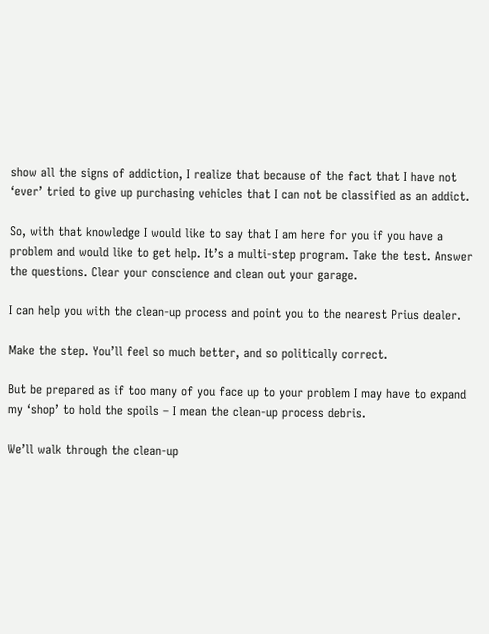show all the signs of addiction, I realize that because of the fact that I have not ‘ever’ tried to give up purchasing vehicles that I can not be classified as an addict.

So, with that knowledge I would like to say that I am here for you if you have a problem and would like to get help. It’s a multi-step program. Take the test. Answer the questions. Clear your conscience and clean out your garage.

I can help you with the clean-up process and point you to the nearest Prius dealer.

Make the step. You’ll feel so much better, and so politically correct.

But be prepared as if too many of you face up to your problem I may have to expand my ‘shop’ to hold the spoils – I mean the clean-up process debris.

We’ll walk through the clean-up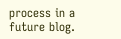process in a future blog.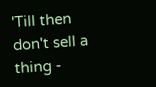'Till then don't sell a thing -